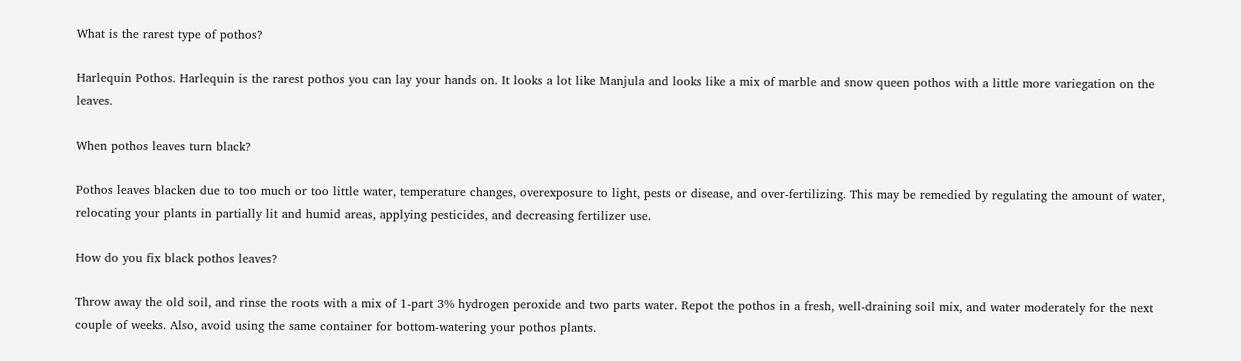What is the rarest type of pothos?

Harlequin Pothos. Harlequin is the rarest pothos you can lay your hands on. It looks a lot like Manjula and looks like a mix of marble and snow queen pothos with a little more variegation on the leaves.

When pothos leaves turn black?

Pothos leaves blacken due to too much or too little water, temperature changes, overexposure to light, pests or disease, and over-fertilizing. This may be remedied by regulating the amount of water, relocating your plants in partially lit and humid areas, applying pesticides, and decreasing fertilizer use.

How do you fix black pothos leaves?

Throw away the old soil, and rinse the roots with a mix of 1-part 3% hydrogen peroxide and two parts water. Repot the pothos in a fresh, well-draining soil mix, and water moderately for the next couple of weeks. Also, avoid using the same container for bottom-watering your pothos plants.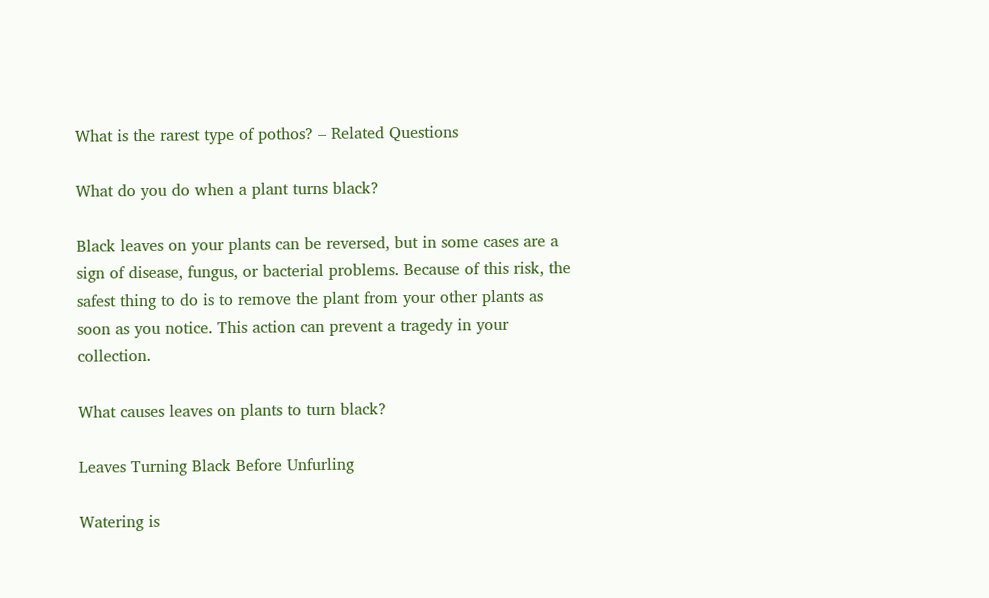What is the rarest type of pothos? – Related Questions

What do you do when a plant turns black?

Black leaves on your plants can be reversed, but in some cases are a sign of disease, fungus, or bacterial problems. Because of this risk, the safest thing to do is to remove the plant from your other plants as soon as you notice. This action can prevent a tragedy in your collection.

What causes leaves on plants to turn black?

Leaves Turning Black Before Unfurling

Watering is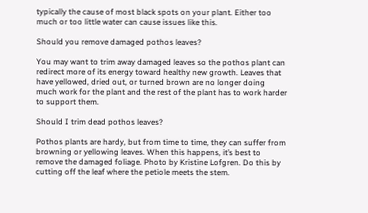typically the cause of most black spots on your plant. Either too much or too little water can cause issues like this.

Should you remove damaged pothos leaves?

You may want to trim away damaged leaves so the pothos plant can redirect more of its energy toward healthy new growth. Leaves that have yellowed, dried out, or turned brown are no longer doing much work for the plant and the rest of the plant has to work harder to support them.

Should I trim dead pothos leaves?

Pothos plants are hardy, but from time to time, they can suffer from browning or yellowing leaves. When this happens, it’s best to remove the damaged foliage. Photo by Kristine Lofgren. Do this by cutting off the leaf where the petiole meets the stem.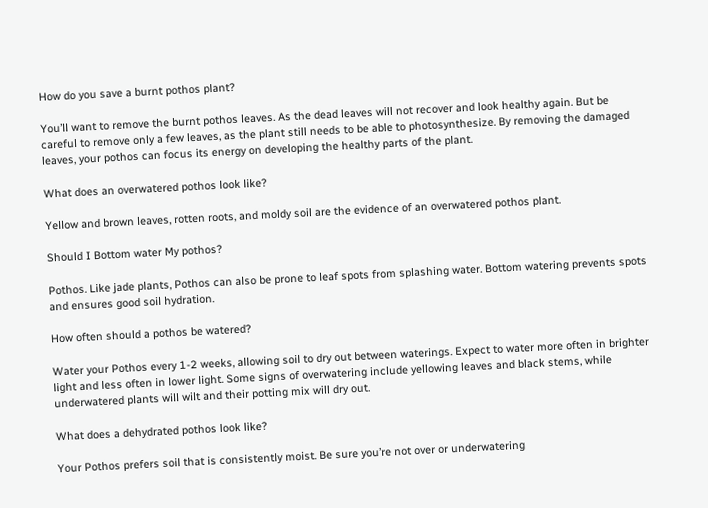How do you save a burnt pothos plant?

You’ll want to remove the burnt pothos leaves. As the dead leaves will not recover and look healthy again. But be careful to remove only a few leaves, as the plant still needs to be able to photosynthesize. By removing the damaged leaves, your pothos can focus its energy on developing the healthy parts of the plant.

What does an overwatered pothos look like?

Yellow and brown leaves, rotten roots, and moldy soil are the evidence of an overwatered pothos plant.

Should I Bottom water My pothos?

Pothos. Like jade plants, Pothos can also be prone to leaf spots from splashing water. Bottom watering prevents spots and ensures good soil hydration.

How often should a pothos be watered?

Water your Pothos every 1-2 weeks, allowing soil to dry out between waterings. Expect to water more often in brighter light and less often in lower light. Some signs of overwatering include yellowing leaves and black stems, while underwatered plants will wilt and their potting mix will dry out.

What does a dehydrated pothos look like?

Your Pothos prefers soil that is consistently moist. Be sure you’re not over or underwatering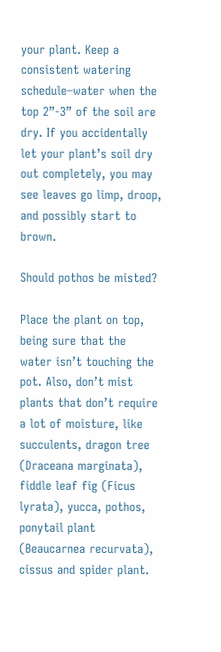your plant. Keep a consistent watering schedule–water when the top 2”-3” of the soil are dry. If you accidentally let your plant’s soil dry out completely, you may see leaves go limp, droop, and possibly start to brown.

Should pothos be misted?

Place the plant on top, being sure that the water isn’t touching the pot. Also, don’t mist plants that don’t require a lot of moisture, like succulents, dragon tree (Draceana marginata), fiddle leaf fig (Ficus lyrata), yucca, pothos, ponytail plant (Beaucarnea recurvata), cissus and spider plant.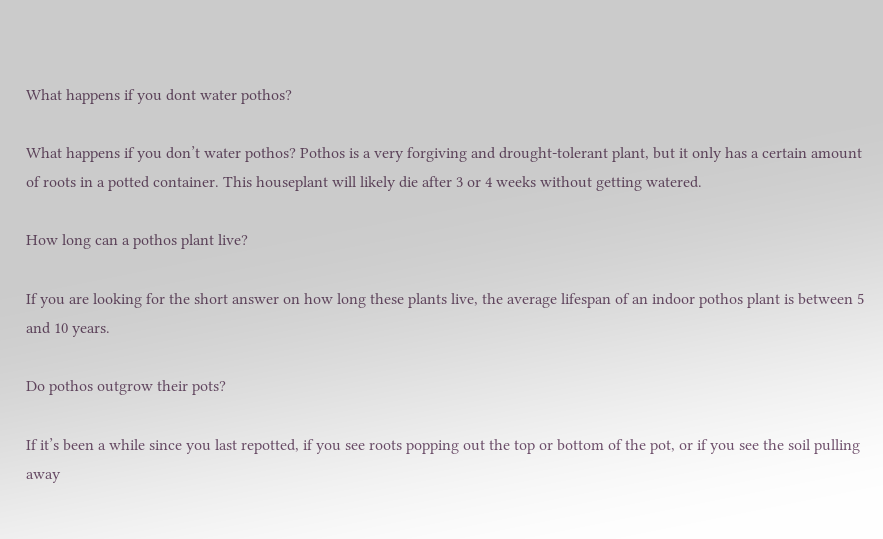What happens if you dont water pothos?

What happens if you don’t water pothos? Pothos is a very forgiving and drought-tolerant plant, but it only has a certain amount of roots in a potted container. This houseplant will likely die after 3 or 4 weeks without getting watered.

How long can a pothos plant live?

If you are looking for the short answer on how long these plants live, the average lifespan of an indoor pothos plant is between 5 and 10 years.

Do pothos outgrow their pots?

If it’s been a while since you last repotted, if you see roots popping out the top or bottom of the pot, or if you see the soil pulling away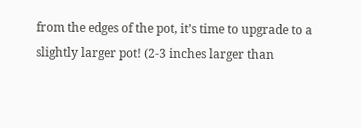from the edges of the pot, it’s time to upgrade to a slightly larger pot! (2-3 inches larger than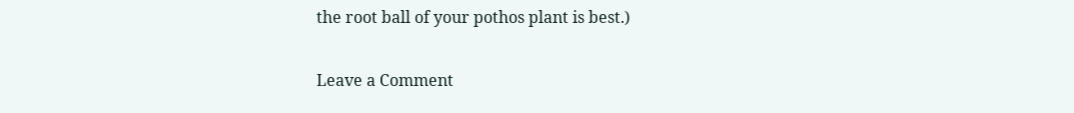the root ball of your pothos plant is best.)

Leave a Comment